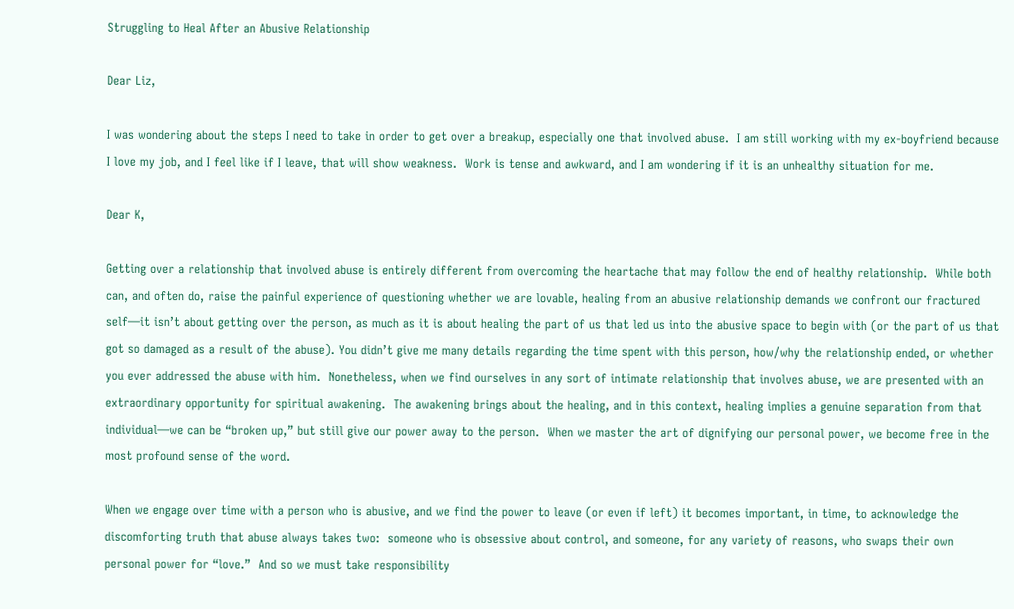Struggling to Heal After an Abusive Relationship

Dear Liz,

I was wondering about the steps I need to take in order to get over a breakup, especially one that involved abuse.  I am still working with my ex-boyfriend because I love my job, and I feel like if I leave, that will show weakness.  Work is tense and awkward, and I am wondering if it is an unhealthy situation for me.

Dear K,

Getting over a relationship that involved abuse is entirely different from overcoming the heartache that may follow the end of healthy relationship.  While both can, and often do, raise the painful experience of questioning whether we are lovable, healing from an abusive relationship demands we confront our fractured self—it isn’t about getting over the person, as much as it is about healing the part of us that led us into the abusive space to begin with (or the part of us that got so damaged as a result of the abuse). You didn’t give me many details regarding the time spent with this person, how/why the relationship ended, or whether you ever addressed the abuse with him.  Nonetheless, when we find ourselves in any sort of intimate relationship that involves abuse, we are presented with an extraordinary opportunity for spiritual awakening.  The awakening brings about the healing, and in this context, healing implies a genuine separation from that individual—we can be “broken up,” but still give our power away to the person.  When we master the art of dignifying our personal power, we become free in the most profound sense of the word.

When we engage over time with a person who is abusive, and we find the power to leave (or even if left) it becomes important, in time, to acknowledge the discomforting truth that abuse always takes two:  someone who is obsessive about control, and someone, for any variety of reasons, who swaps their own personal power for “love.”  And so we must take responsibility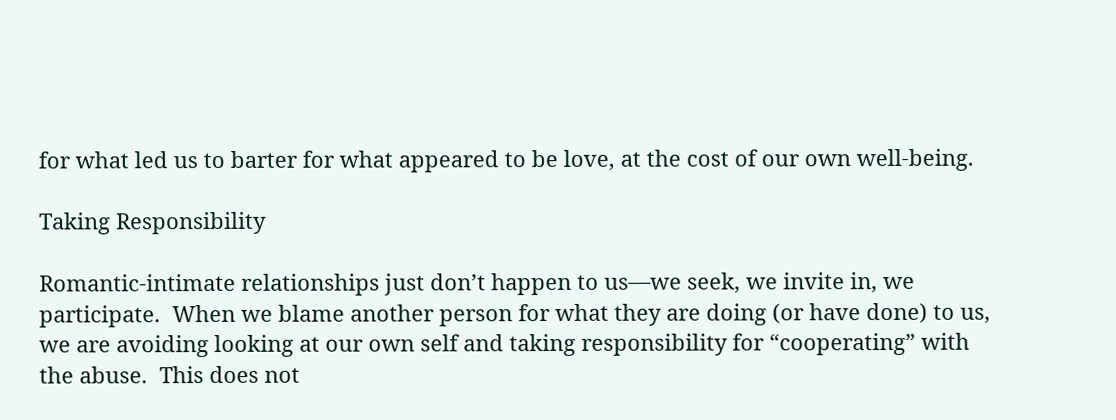for what led us to barter for what appeared to be love, at the cost of our own well-being.

Taking Responsibility

Romantic-intimate relationships just don’t happen to us—we seek, we invite in, we participate.  When we blame another person for what they are doing (or have done) to us, we are avoiding looking at our own self and taking responsibility for “cooperating” with the abuse.  This does not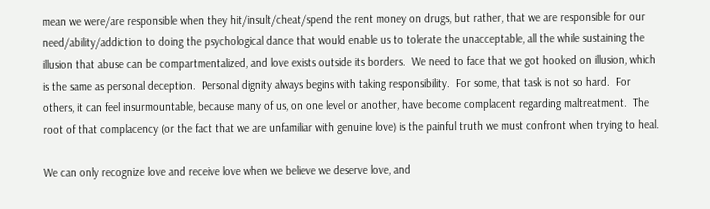mean we were/are responsible when they hit/insult/cheat/spend the rent money on drugs, but rather, that we are responsible for our need/ability/addiction to doing the psychological dance that would enable us to tolerate the unacceptable, all the while sustaining the illusion that abuse can be compartmentalized, and love exists outside its borders.  We need to face that we got hooked on illusion, which is the same as personal deception.  Personal dignity always begins with taking responsibility.  For some, that task is not so hard.  For others, it can feel insurmountable, because many of us, on one level or another, have become complacent regarding maltreatment.  The root of that complacency (or the fact that we are unfamiliar with genuine love) is the painful truth we must confront when trying to heal.

We can only recognize love and receive love when we believe we deserve love, and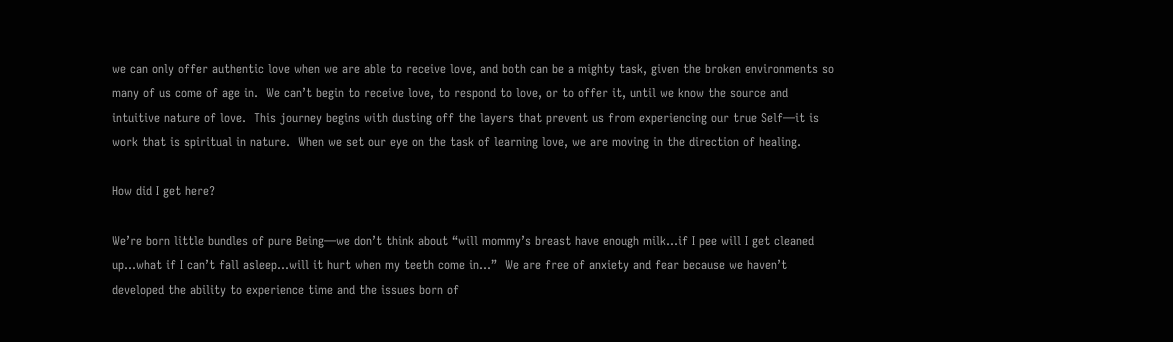we can only offer authentic love when we are able to receive love, and both can be a mighty task, given the broken environments so many of us come of age in.  We can’t begin to receive love, to respond to love, or to offer it, until we know the source and intuitive nature of love.  This journey begins with dusting off the layers that prevent us from experiencing our true Self—it is work that is spiritual in nature.  When we set our eye on the task of learning love, we are moving in the direction of healing.

How did I get here?

We’re born little bundles of pure Being—we don’t think about “will mommy’s breast have enough milk…if I pee will I get cleaned up…what if I can’t fall asleep…will it hurt when my teeth come in…”  We are free of anxiety and fear because we haven’t developed the ability to experience time and the issues born of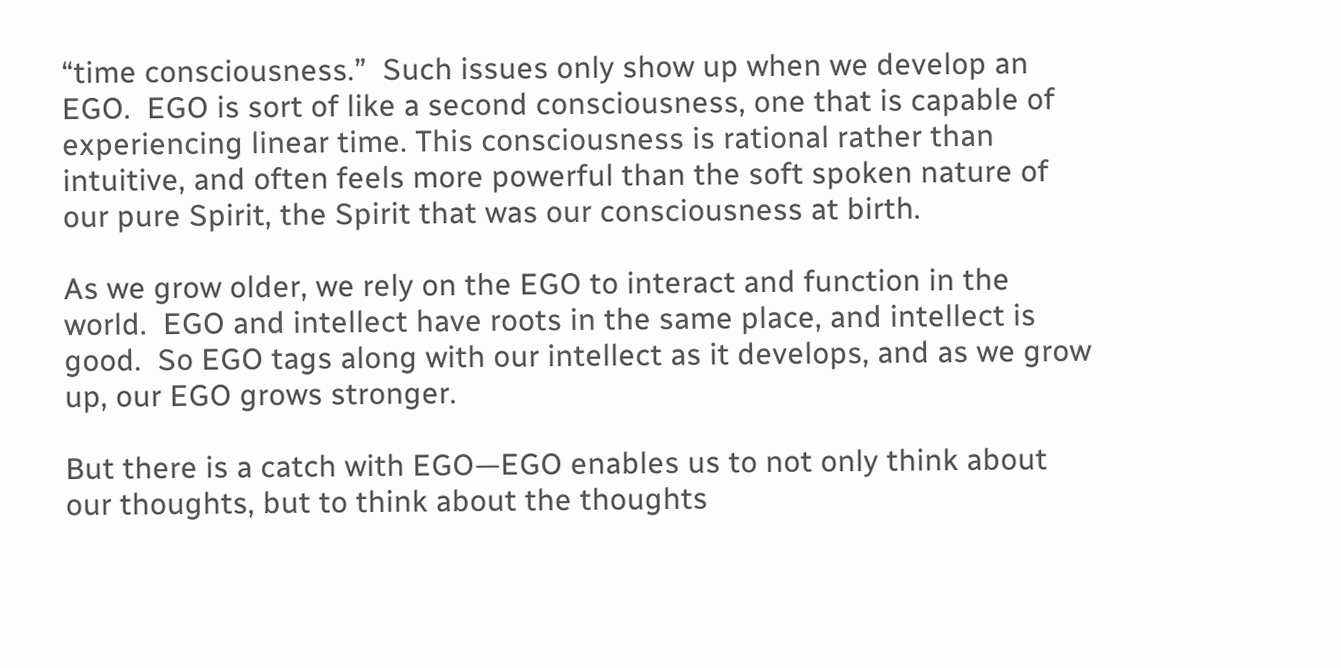“time consciousness.”  Such issues only show up when we develop an EGO.  EGO is sort of like a second consciousness, one that is capable of experiencing linear time. This consciousness is rational rather than intuitive, and often feels more powerful than the soft spoken nature of our pure Spirit, the Spirit that was our consciousness at birth.

As we grow older, we rely on the EGO to interact and function in the world.  EGO and intellect have roots in the same place, and intellect is good.  So EGO tags along with our intellect as it develops, and as we grow up, our EGO grows stronger.

But there is a catch with EGO—EGO enables us to not only think about our thoughts, but to think about the thoughts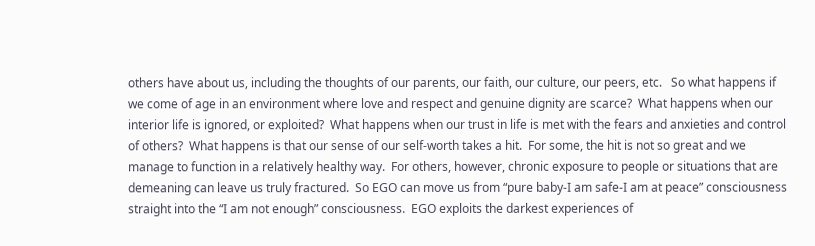others have about us, including the thoughts of our parents, our faith, our culture, our peers, etc.   So what happens if we come of age in an environment where love and respect and genuine dignity are scarce?  What happens when our interior life is ignored, or exploited?  What happens when our trust in life is met with the fears and anxieties and control of others?  What happens is that our sense of our self-worth takes a hit.  For some, the hit is not so great and we manage to function in a relatively healthy way.  For others, however, chronic exposure to people or situations that are demeaning can leave us truly fractured.  So EGO can move us from “pure baby-I am safe-I am at peace” consciousness straight into the “I am not enough” consciousness.  EGO exploits the darkest experiences of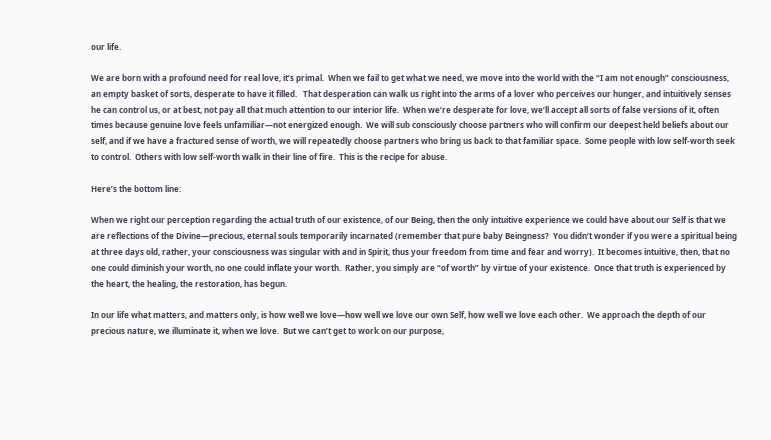our life.

We are born with a profound need for real love, it’s primal.  When we fail to get what we need, we move into the world with the “I am not enough” consciousness, an empty basket of sorts, desperate to have it filled.   That desperation can walk us right into the arms of a lover who perceives our hunger, and intuitively senses he can control us, or at best, not pay all that much attention to our interior life.  When we’re desperate for love, we’ll accept all sorts of false versions of it, often times because genuine love feels unfamiliar—not energized enough.  We will sub consciously choose partners who will confirm our deepest held beliefs about our self, and if we have a fractured sense of worth, we will repeatedly choose partners who bring us back to that familiar space.  Some people with low self-worth seek to control.  Others with low self-worth walk in their line of fire.  This is the recipe for abuse.

Here’s the bottom line:

When we right our perception regarding the actual truth of our existence, of our Being, then the only intuitive experience we could have about our Self is that we are reflections of the Divine—precious, eternal souls temporarily incarnated (remember that pure baby Beingness?  You didn’t wonder if you were a spiritual being at three days old, rather, your consciousness was singular with and in Spirit, thus your freedom from time and fear and worry).  It becomes intuitive, then, that no one could diminish your worth, no one could inflate your worth.  Rather, you simply are “of worth” by virtue of your existence.  Once that truth is experienced by the heart, the healing, the restoration, has begun.

In our life what matters, and matters only, is how well we love—how well we love our own Self, how well we love each other.  We approach the depth of our precious nature, we illuminate it, when we love.  But we can’t get to work on our purpose,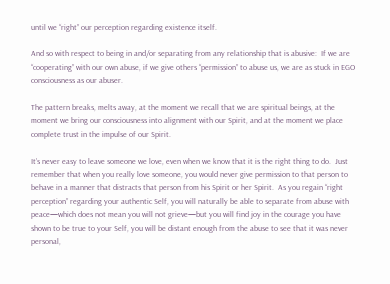until we “right” our perception regarding existence itself.

And so with respect to being in and/or separating from any relationship that is abusive:  If we are “cooperating” with our own abuse, if we give others “permission” to abuse us, we are as stuck in EGO consciousness as our abuser.

The pattern breaks, melts away, at the moment we recall that we are spiritual beings, at the moment we bring our consciousness into alignment with our Spirit, and at the moment we place complete trust in the impulse of our Spirit.

It’s never easy to leave someone we love, even when we know that it is the right thing to do.  Just remember that when you really love someone, you would never give permission to that person to behave in a manner that distracts that person from his Spirit or her Spirit.  As you regain “right perception” regarding your authentic Self, you will naturally be able to separate from abuse with peace—which does not mean you will not grieve—but you will find joy in the courage you have shown to be true to your Self, you will be distant enough from the abuse to see that it was never personal,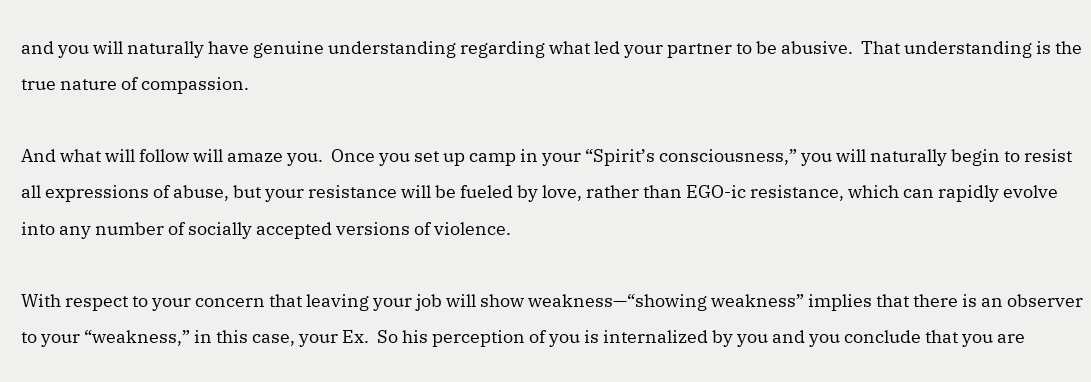and you will naturally have genuine understanding regarding what led your partner to be abusive.  That understanding is the true nature of compassion.

And what will follow will amaze you.  Once you set up camp in your “Spirit’s consciousness,” you will naturally begin to resist all expressions of abuse, but your resistance will be fueled by love, rather than EGO-ic resistance, which can rapidly evolve into any number of socially accepted versions of violence.

With respect to your concern that leaving your job will show weakness—“showing weakness” implies that there is an observer to your “weakness,” in this case, your Ex.  So his perception of you is internalized by you and you conclude that you are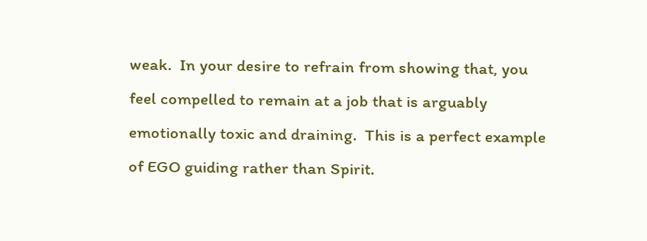weak.  In your desire to refrain from showing that, you feel compelled to remain at a job that is arguably emotionally toxic and draining.  This is a perfect example of EGO guiding rather than Spirit.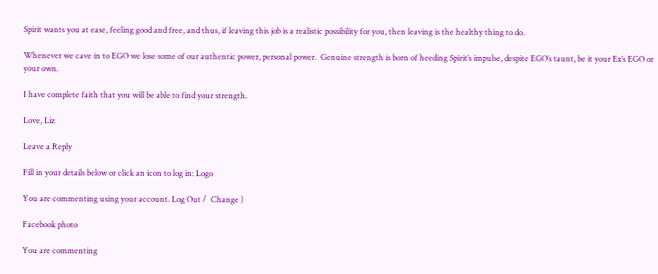Spirit wants you at ease, feeling good and free, and thus, if leaving this job is a realistic possibility for you, then leaving is the healthy thing to do.

Whenever we cave in to EGO we lose some of our authentic power, personal power.  Genuine strength is born of heeding Spirit’s impulse, despite EGO’s taunt, be it your Ex’s EGO or your own.

I have complete faith that you will be able to find your strength.

Love, Liz

Leave a Reply

Fill in your details below or click an icon to log in: Logo

You are commenting using your account. Log Out /  Change )

Facebook photo

You are commenting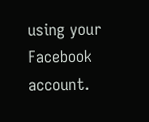using your Facebook account.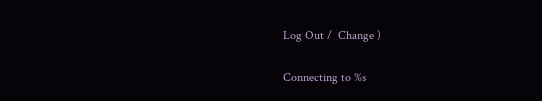Log Out /  Change )

Connecting to %s